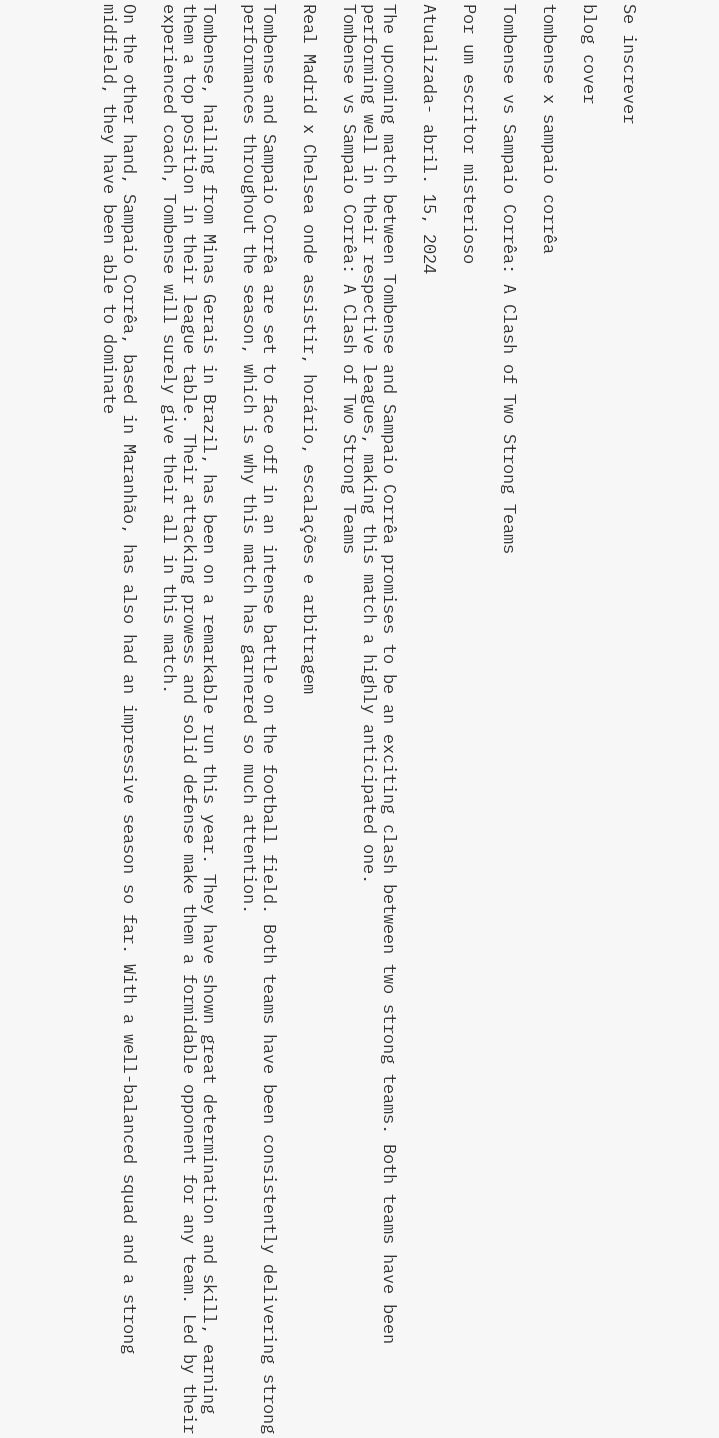Se inscrever

blog cover

tombense x sampaio corrêa

Tombense vs Sampaio Corrêa: A Clash of Two Strong Teams

Por um escritor misterioso

Atualizada- abril. 15, 2024

The upcoming match between Tombense and Sampaio Corrêa promises to be an exciting clash between two strong teams. Both teams have been performing well in their respective leagues, making this match a highly anticipated one.
Tombense vs Sampaio Corrêa: A Clash of Two Strong Teams

Real Madrid x Chelsea onde assistir, horário, escalações e arbitragem

Tombense and Sampaio Corrêa are set to face off in an intense battle on the football field. Both teams have been consistently delivering strong performances throughout the season, which is why this match has garnered so much attention.

Tombense, hailing from Minas Gerais in Brazil, has been on a remarkable run this year. They have shown great determination and skill, earning them a top position in their league table. Their attacking prowess and solid defense make them a formidable opponent for any team. Led by their experienced coach, Tombense will surely give their all in this match.

On the other hand, Sampaio Corrêa, based in Maranhão, has also had an impressive season so far. With a well-balanced squad and a strong midfield, they have been able to dominate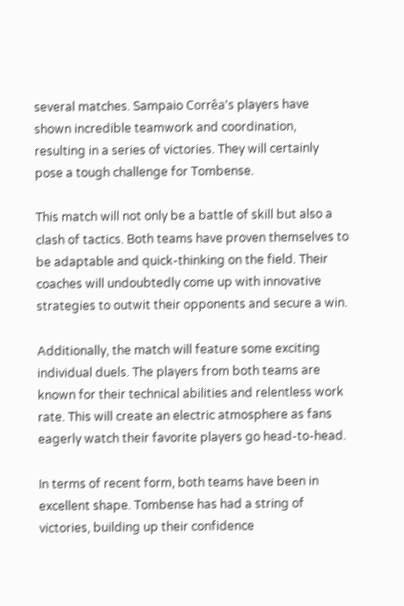several matches. Sampaio Corrêa's players have shown incredible teamwork and coordination, resulting in a series of victories. They will certainly pose a tough challenge for Tombense.

This match will not only be a battle of skill but also a clash of tactics. Both teams have proven themselves to be adaptable and quick-thinking on the field. Their coaches will undoubtedly come up with innovative strategies to outwit their opponents and secure a win.

Additionally, the match will feature some exciting individual duels. The players from both teams are known for their technical abilities and relentless work rate. This will create an electric atmosphere as fans eagerly watch their favorite players go head-to-head.

In terms of recent form, both teams have been in excellent shape. Tombense has had a string of victories, building up their confidence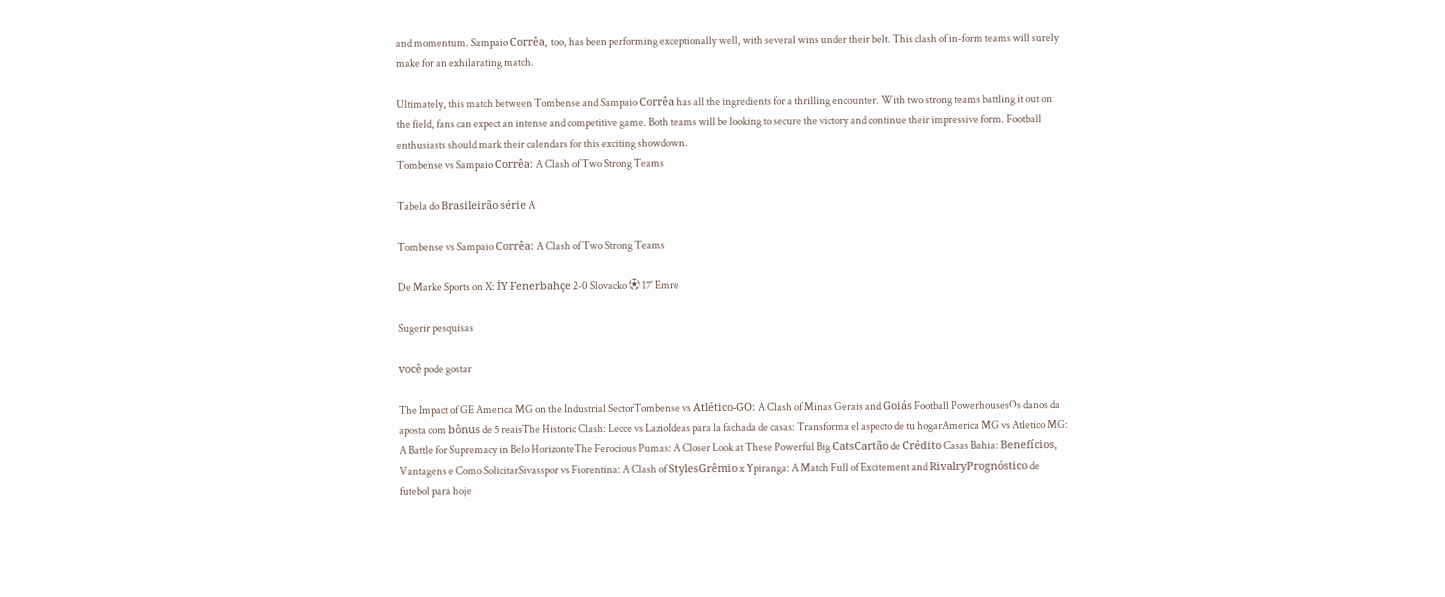and momentum. Sampaio Corrêa, too, has been performing exceptionally well, with several wins under their belt. This clash of in-form teams will surely make for an exhilarating match.

Ultimately, this match between Tombense and Sampaio Corrêa has all the ingredients for a thrilling encounter. With two strong teams battling it out on the field, fans can expect an intense and competitive game. Both teams will be looking to secure the victory and continue their impressive form. Football enthusiasts should mark their calendars for this exciting showdown.
Tombense vs Sampaio Corrêa: A Clash of Two Strong Teams

Tabela do Brasileirão série A

Tombense vs Sampaio Corrêa: A Clash of Two Strong Teams

De Marke Sports on X: İY Fenerbahçe 2-0 Slovacko ⚽ 17' Emre

Sugerir pesquisas

você pode gostar

The Impact of GE America MG on the Industrial SectorTombense vs Atlético-GO: A Clash of Minas Gerais and Goiás Football PowerhousesOs danos da aposta com bônus de 5 reaisThe Historic Clash: Lecce vs LazioIdeas para la fachada de casas: Transforma el aspecto de tu hogarAmerica MG vs Atletico MG: A Battle for Supremacy in Belo HorizonteThe Ferocious Pumas: A Closer Look at These Powerful Big CatsCartão de Crédito Casas Bahia: Benefícios, Vantagens e Como SolicitarSivasspor vs Fiorentina: A Clash of StylesGrêmio x Ypiranga: A Match Full of Excitement and RivalryPrognóstico de futebol para hoje